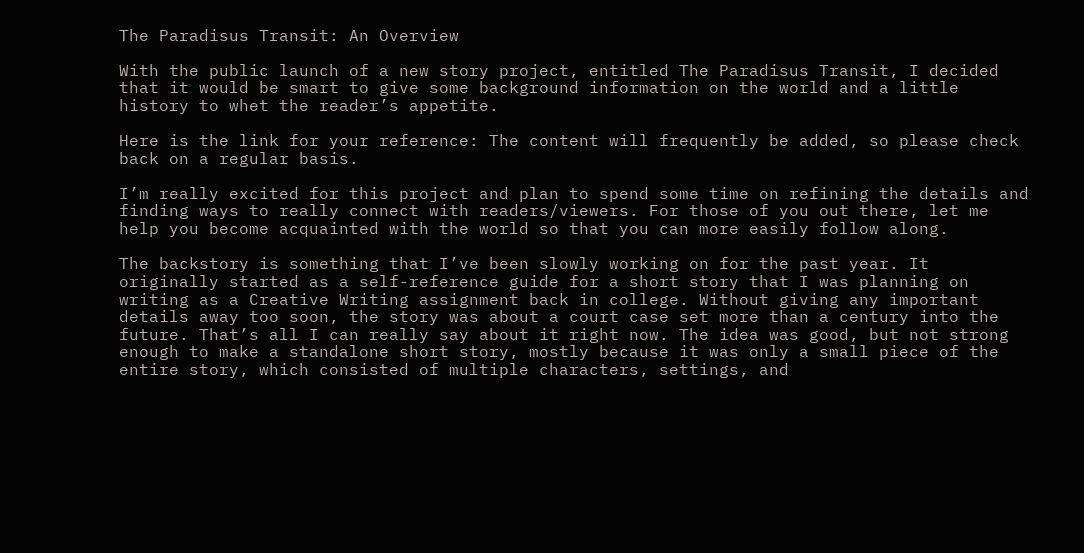The Paradisus Transit: An Overview

With the public launch of a new story project, entitled The Paradisus Transit, I decided that it would be smart to give some background information on the world and a little history to whet the reader’s appetite.

Here is the link for your reference: The content will frequently be added, so please check back on a regular basis.

I’m really excited for this project and plan to spend some time on refining the details and finding ways to really connect with readers/viewers. For those of you out there, let me help you become acquainted with the world so that you can more easily follow along.

The backstory is something that I’ve been slowly working on for the past year. It originally started as a self-reference guide for a short story that I was planning on writing as a Creative Writing assignment back in college. Without giving any important details away too soon, the story was about a court case set more than a century into the future. That’s all I can really say about it right now. The idea was good, but not strong enough to make a standalone short story, mostly because it was only a small piece of the entire story, which consisted of multiple characters, settings, and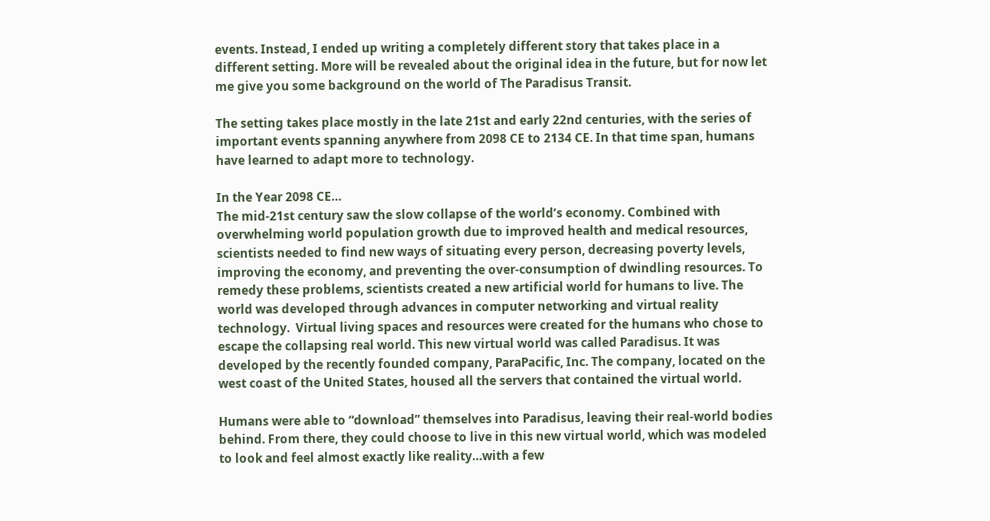events. Instead, I ended up writing a completely different story that takes place in a different setting. More will be revealed about the original idea in the future, but for now let me give you some background on the world of The Paradisus Transit.

The setting takes place mostly in the late 21st and early 22nd centuries, with the series of important events spanning anywhere from 2098 CE to 2134 CE. In that time span, humans have learned to adapt more to technology.

In the Year 2098 CE…
The mid-21st century saw the slow collapse of the world’s economy. Combined with overwhelming world population growth due to improved health and medical resources, scientists needed to find new ways of situating every person, decreasing poverty levels, improving the economy, and preventing the over-consumption of dwindling resources. To remedy these problems, scientists created a new artificial world for humans to live. The world was developed through advances in computer networking and virtual reality technology.  Virtual living spaces and resources were created for the humans who chose to escape the collapsing real world. This new virtual world was called Paradisus. It was developed by the recently founded company, ParaPacific, Inc. The company, located on the west coast of the United States, housed all the servers that contained the virtual world.

Humans were able to “download” themselves into Paradisus, leaving their real-world bodies behind. From there, they could choose to live in this new virtual world, which was modeled to look and feel almost exactly like reality…with a few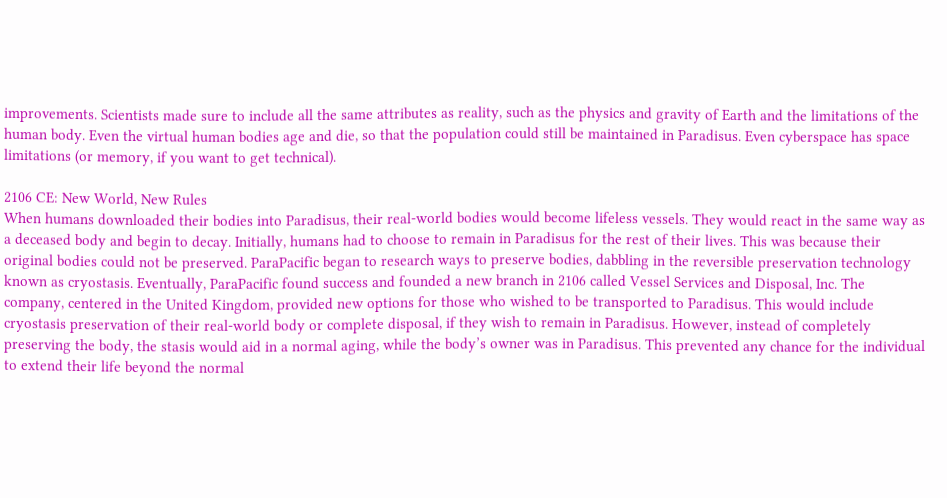improvements. Scientists made sure to include all the same attributes as reality, such as the physics and gravity of Earth and the limitations of the human body. Even the virtual human bodies age and die, so that the population could still be maintained in Paradisus. Even cyberspace has space limitations (or memory, if you want to get technical).

2106 CE: New World, New Rules
When humans downloaded their bodies into Paradisus, their real-world bodies would become lifeless vessels. They would react in the same way as a deceased body and begin to decay. Initially, humans had to choose to remain in Paradisus for the rest of their lives. This was because their original bodies could not be preserved. ParaPacific began to research ways to preserve bodies, dabbling in the reversible preservation technology known as cryostasis. Eventually, ParaPacific found success and founded a new branch in 2106 called Vessel Services and Disposal, Inc. The company, centered in the United Kingdom, provided new options for those who wished to be transported to Paradisus. This would include cryostasis preservation of their real-world body or complete disposal, if they wish to remain in Paradisus. However, instead of completely preserving the body, the stasis would aid in a normal aging, while the body’s owner was in Paradisus. This prevented any chance for the individual to extend their life beyond the normal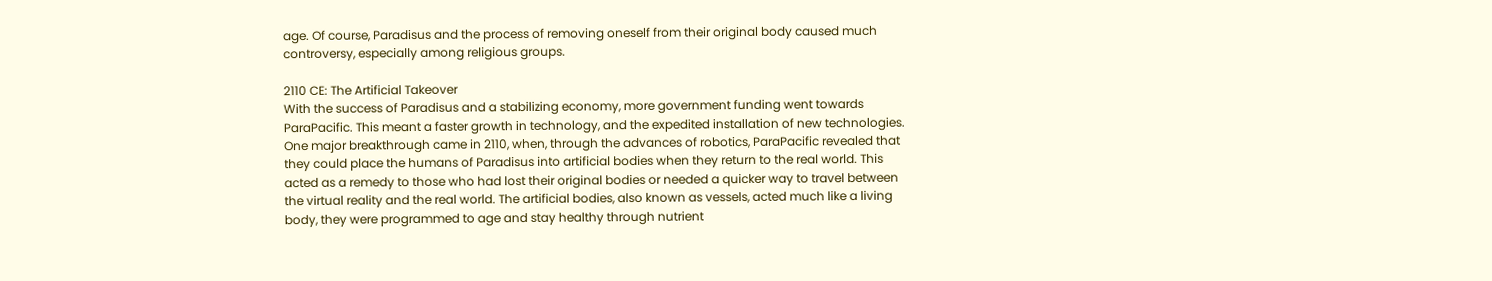age. Of course, Paradisus and the process of removing oneself from their original body caused much controversy, especially among religious groups.

2110 CE: The Artificial Takeover
With the success of Paradisus and a stabilizing economy, more government funding went towards ParaPacific. This meant a faster growth in technology, and the expedited installation of new technologies. One major breakthrough came in 2110, when, through the advances of robotics, ParaPacific revealed that they could place the humans of Paradisus into artificial bodies when they return to the real world. This acted as a remedy to those who had lost their original bodies or needed a quicker way to travel between the virtual reality and the real world. The artificial bodies, also known as vessels, acted much like a living body, they were programmed to age and stay healthy through nutrient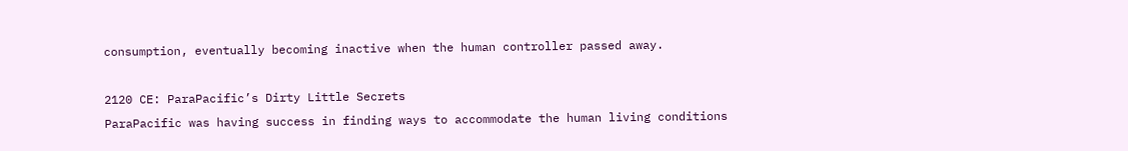consumption, eventually becoming inactive when the human controller passed away.

2120 CE: ParaPacific’s Dirty Little Secrets
ParaPacific was having success in finding ways to accommodate the human living conditions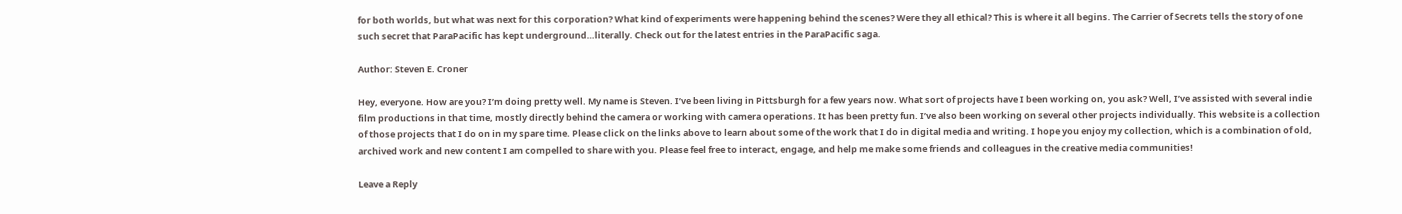for both worlds, but what was next for this corporation? What kind of experiments were happening behind the scenes? Were they all ethical? This is where it all begins. The Carrier of Secrets tells the story of one such secret that ParaPacific has kept underground…literally. Check out for the latest entries in the ParaPacific saga.

Author: Steven E. Croner

Hey, everyone. How are you? I’m doing pretty well. My name is Steven. I’ve been living in Pittsburgh for a few years now. What sort of projects have I been working on, you ask? Well, I’ve assisted with several indie film productions in that time, mostly directly behind the camera or working with camera operations. It has been pretty fun. I’ve also been working on several other projects individually. This website is a collection of those projects that I do on in my spare time. Please click on the links above to learn about some of the work that I do in digital media and writing. I hope you enjoy my collection, which is a combination of old, archived work and new content I am compelled to share with you. Please feel free to interact, engage, and help me make some friends and colleagues in the creative media communities!

Leave a Reply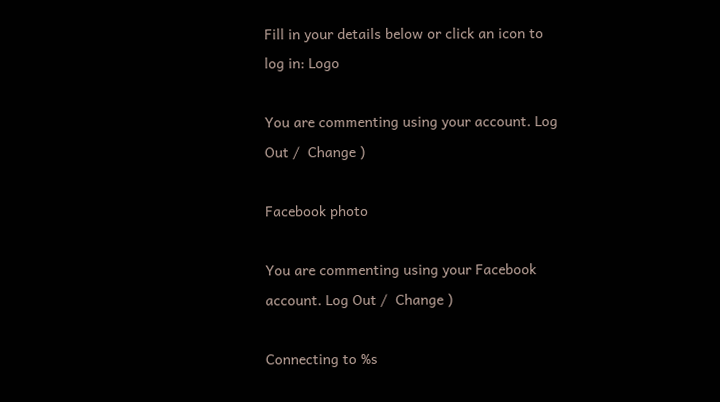Fill in your details below or click an icon to log in: Logo

You are commenting using your account. Log Out /  Change )

Facebook photo

You are commenting using your Facebook account. Log Out /  Change )

Connecting to %s